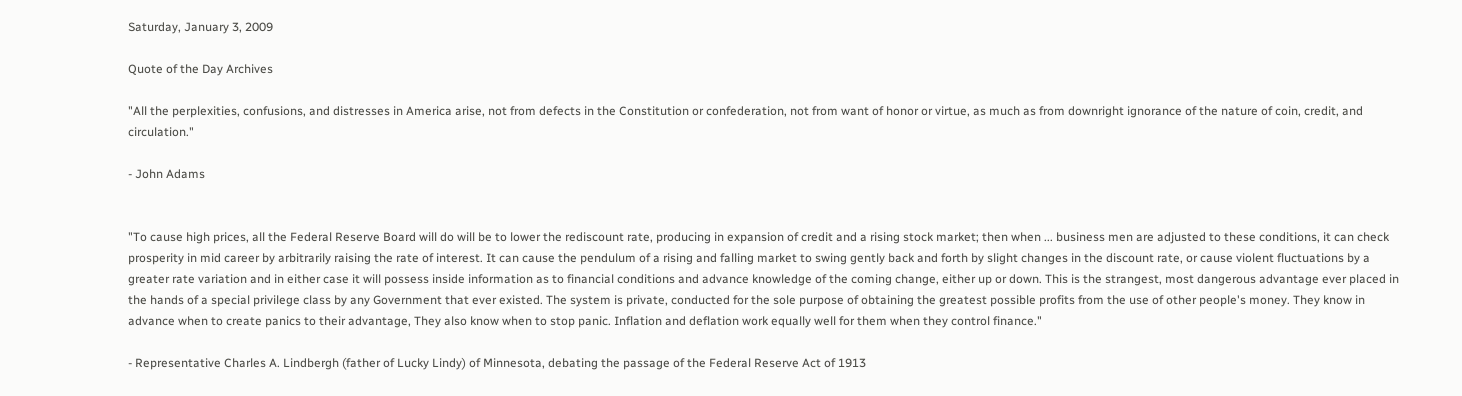Saturday, January 3, 2009

Quote of the Day Archives

"All the perplexities, confusions, and distresses in America arise, not from defects in the Constitution or confederation, not from want of honor or virtue, as much as from downright ignorance of the nature of coin, credit, and circulation."

- John Adams


"To cause high prices, all the Federal Reserve Board will do will be to lower the rediscount rate, producing in expansion of credit and a rising stock market; then when ... business men are adjusted to these conditions, it can check prosperity in mid career by arbitrarily raising the rate of interest. It can cause the pendulum of a rising and falling market to swing gently back and forth by slight changes in the discount rate, or cause violent fluctuations by a greater rate variation and in either case it will possess inside information as to financial conditions and advance knowledge of the coming change, either up or down. This is the strangest, most dangerous advantage ever placed in the hands of a special privilege class by any Government that ever existed. The system is private, conducted for the sole purpose of obtaining the greatest possible profits from the use of other people's money. They know in advance when to create panics to their advantage, They also know when to stop panic. Inflation and deflation work equally well for them when they control finance."

- Representative Charles A. Lindbergh (father of Lucky Lindy) of Minnesota, debating the passage of the Federal Reserve Act of 1913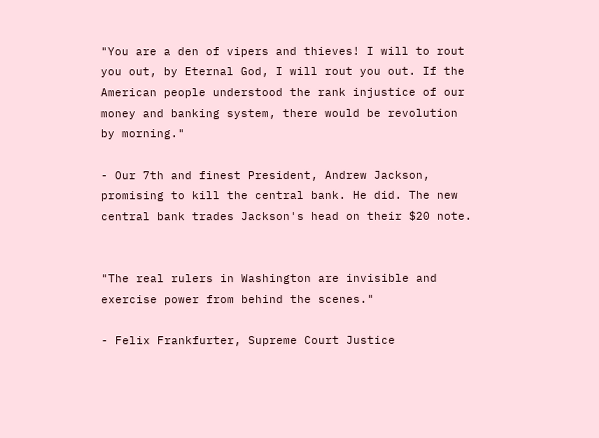"You are a den of vipers and thieves! I will to rout you out, by Eternal God, I will rout you out. If the American people understood the rank injustice of our money and banking system, there would be revolution by morning."

- Our 7th and finest President, Andrew Jackson, promising to kill the central bank. He did. The new central bank trades Jackson's head on their $20 note.


"The real rulers in Washington are invisible and exercise power from behind the scenes."

- Felix Frankfurter, Supreme Court Justice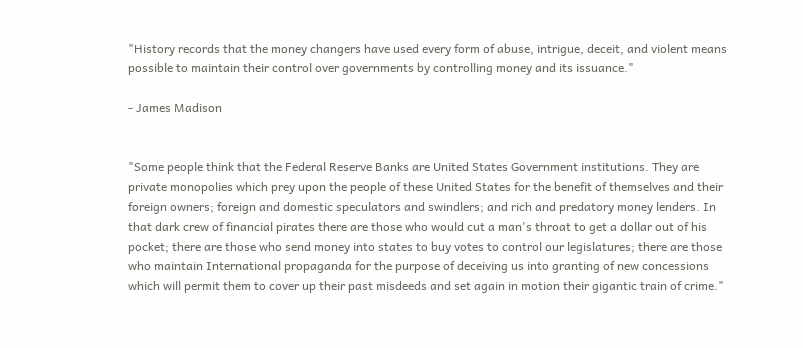"History records that the money changers have used every form of abuse, intrigue, deceit, and violent means possible to maintain their control over governments by controlling money and its issuance."

- James Madison


"Some people think that the Federal Reserve Banks are United States Government institutions. They are private monopolies which prey upon the people of these United States for the benefit of themselves and their foreign owners; foreign and domestic speculators and swindlers; and rich and predatory money lenders. In that dark crew of financial pirates there are those who would cut a man's throat to get a dollar out of his pocket; there are those who send money into states to buy votes to control our legislatures; there are those who maintain International propaganda for the purpose of deceiving us into granting of new concessions which will permit them to cover up their past misdeeds and set again in motion their gigantic train of crime."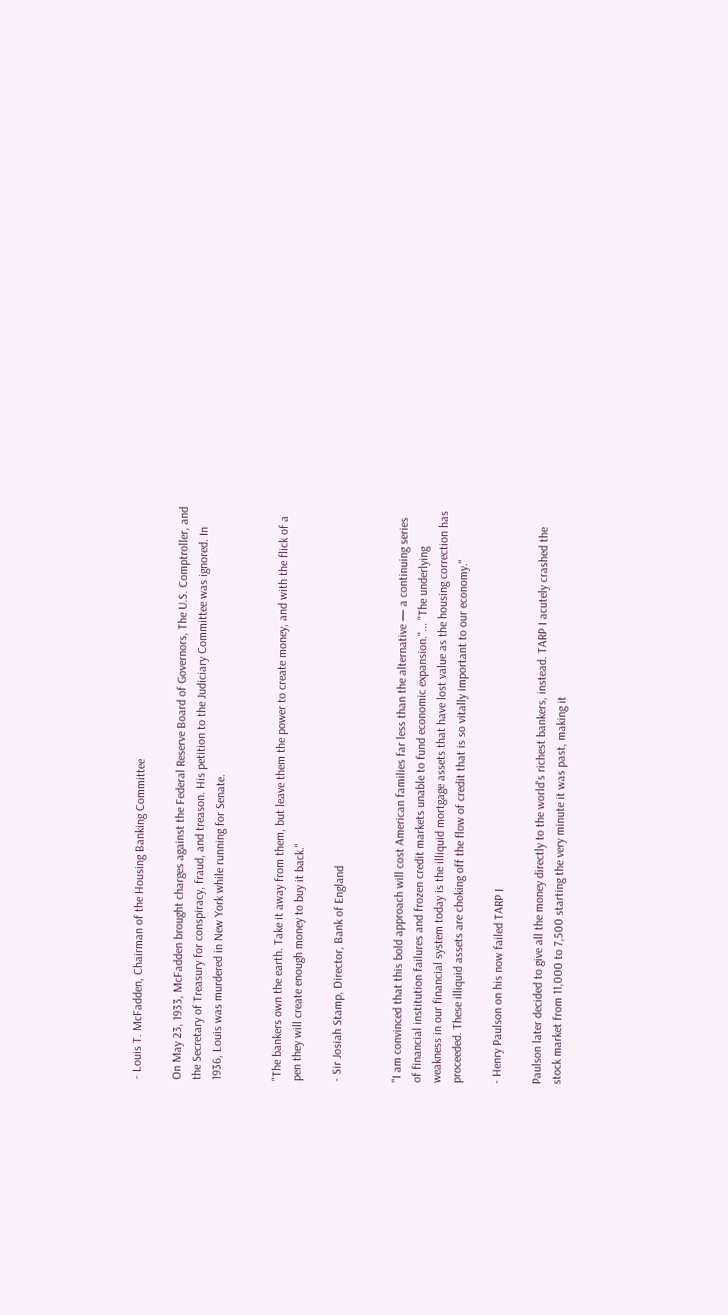- Louis T. McFadden, Chairman of the Housing Banking Committee

On May 23, 1933, McFadden brought charges against the Federal Reserve Board of Governors, The U.S. Comptroller, and the Secretary of Treasury for conspiracy, fraud, and treason. His petition to the Judiciary Committee was ignored. In 1936, Louis was murdered in New York while running for Senate.


"The bankers own the earth. Take it away from them, but leave them the power to create money, and with the flick of a pen they will create enough money to buy it back."

- Sir Josiah Stamp, Director, Bank of England


"I am convinced that this bold approach will cost American families far less than the alternative — a continuing series of financial institution failures and frozen credit markets unable to fund economic expansion."... "The underlying weakness in our financial system today is the illiquid mortgage assets that have lost value as the housing correction has proceeded. These illiquid assets are choking off the flow of credit that is so vitally important to our economy."

- Henry Paulson on his now failed TARP I

Paulson later decided to give all the money directly to the world's richest bankers, instead. TARP I acutely crashed the stock market from 11,000 to 7,500 starting the very minute it was past, making it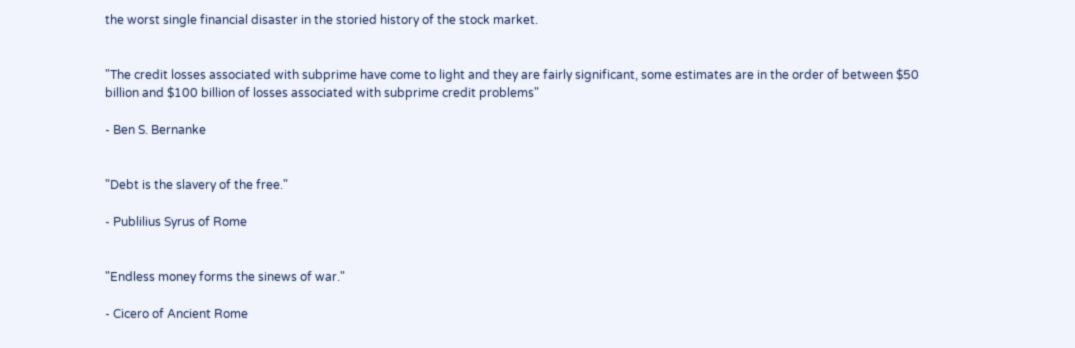the worst single financial disaster in the storied history of the stock market.


"The credit losses associated with subprime have come to light and they are fairly significant, some estimates are in the order of between $50 billion and $100 billion of losses associated with subprime credit problems"

- Ben S. Bernanke


"Debt is the slavery of the free."

- Publilius Syrus of Rome


"Endless money forms the sinews of war."

- Cicero of Ancient Rome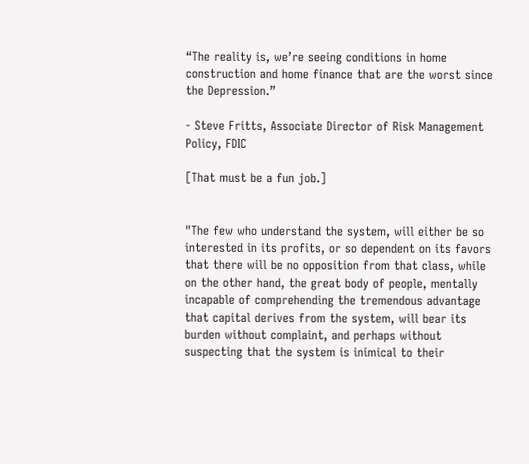“The reality is, we’re seeing conditions in home construction and home finance that are the worst since the Depression.”

- Steve Fritts, Associate Director of Risk Management Policy, FDIC

[That must be a fun job.]


"The few who understand the system, will either be so interested in its profits, or so dependent on its favors that there will be no opposition from that class, while on the other hand, the great body of people, mentally incapable of comprehending the tremendous advantage that capital derives from the system, will bear its burden without complaint, and perhaps without suspecting that the system is inimical to their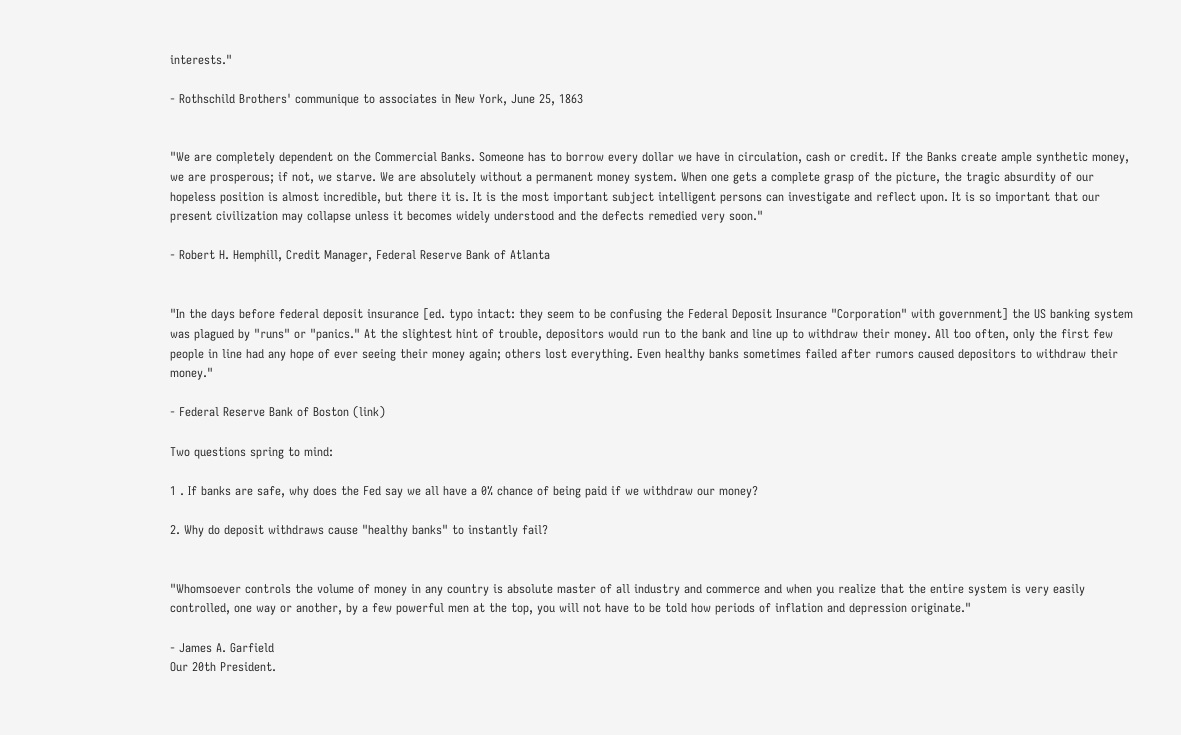interests."

- Rothschild Brothers' communique to associates in New York, June 25, 1863


"We are completely dependent on the Commercial Banks. Someone has to borrow every dollar we have in circulation, cash or credit. If the Banks create ample synthetic money, we are prosperous; if not, we starve. We are absolutely without a permanent money system. When one gets a complete grasp of the picture, the tragic absurdity of our hopeless position is almost incredible, but there it is. It is the most important subject intelligent persons can investigate and reflect upon. It is so important that our present civilization may collapse unless it becomes widely understood and the defects remedied very soon."

- Robert H. Hemphill, Credit Manager, Federal Reserve Bank of Atlanta


"In the days before federal deposit insurance [ed. typo intact: they seem to be confusing the Federal Deposit Insurance "Corporation" with government] the US banking system was plagued by "runs" or "panics." At the slightest hint of trouble, depositors would run to the bank and line up to withdraw their money. All too often, only the first few people in line had any hope of ever seeing their money again; others lost everything. Even healthy banks sometimes failed after rumors caused depositors to withdraw their money."

- Federal Reserve Bank of Boston (link)

Two questions spring to mind:

1 . If banks are safe, why does the Fed say we all have a 0% chance of being paid if we withdraw our money?

2. Why do deposit withdraws cause "healthy banks" to instantly fail?


"Whomsoever controls the volume of money in any country is absolute master of all industry and commerce and when you realize that the entire system is very easily controlled, one way or another, by a few powerful men at the top, you will not have to be told how periods of inflation and depression originate."

- James A. Garfield
Our 20th President.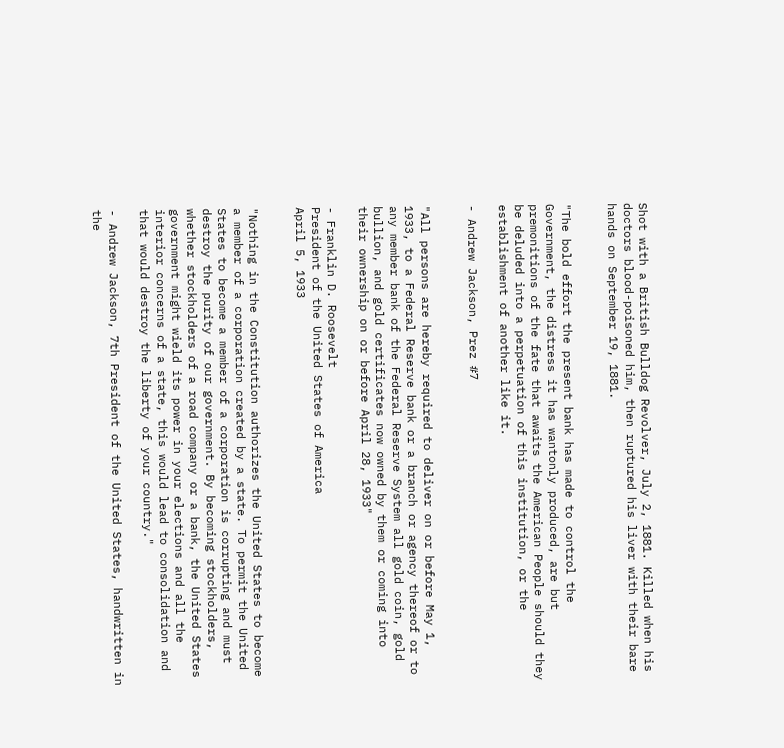Shot with a British Bulldog Revolver, July 2, 1881. Killed when his doctors blood-poisoned him, then ruptured his liver with their bare hands on September 19, 1881.


"The bold effort the present bank has made to control the Government, the distress it has wantonly produced, are but premonitions of the fate that awaits the American People should they be deluded into a perpetuation of this institution, or the establishment of another like it.

- Andrew Jackson, Prez #7


"All persons are hereby required to deliver on or before May 1, 1933, to a Federal Reserve bank or a branch or agency thereof or to any member bank of the Federal Reserve System all gold coin, gold bullion, and gold certificates now owned by them or coming into their ownership on or before April 28, 1933"

- Franklin D. Roosevelt
President of the United States of America
April 5, 1933


"Nothing in the Constitution authorizes the United States to become a member of a corporation created by a state. To permit the United States to become a member of a corporation is corrupting and must destroy the purity of our government. By becoming stockholders, whether stockholders of a road company or a bank, the United States government might wield its power in your elections and all the interior concerns of a state, this would lead to consolidation and that would destroy the liberty of your country."

- Andrew Jackson, 7th President of the United States, handwritten in the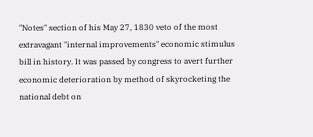"Notes" section of his May 27, 1830 veto of the most extravagant "internal improvements" economic stimulus bill in history. It was passed by congress to avert further economic deterioration by method of skyrocketing the national debt on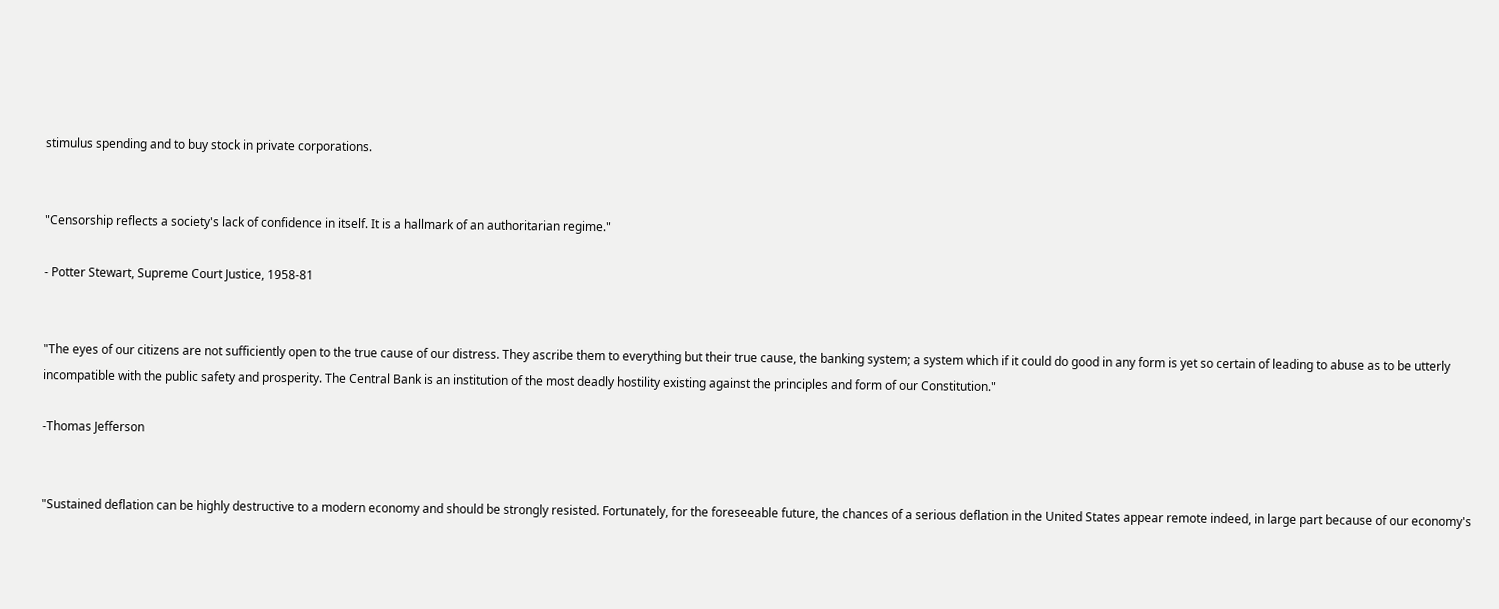stimulus spending and to buy stock in private corporations.


"Censorship reflects a society's lack of confidence in itself. It is a hallmark of an authoritarian regime."

- Potter Stewart, Supreme Court Justice, 1958-81


"The eyes of our citizens are not sufficiently open to the true cause of our distress. They ascribe them to everything but their true cause, the banking system; a system which if it could do good in any form is yet so certain of leading to abuse as to be utterly incompatible with the public safety and prosperity. The Central Bank is an institution of the most deadly hostility existing against the principles and form of our Constitution."

-Thomas Jefferson


"Sustained deflation can be highly destructive to a modern economy and should be strongly resisted. Fortunately, for the foreseeable future, the chances of a serious deflation in the United States appear remote indeed, in large part because of our economy's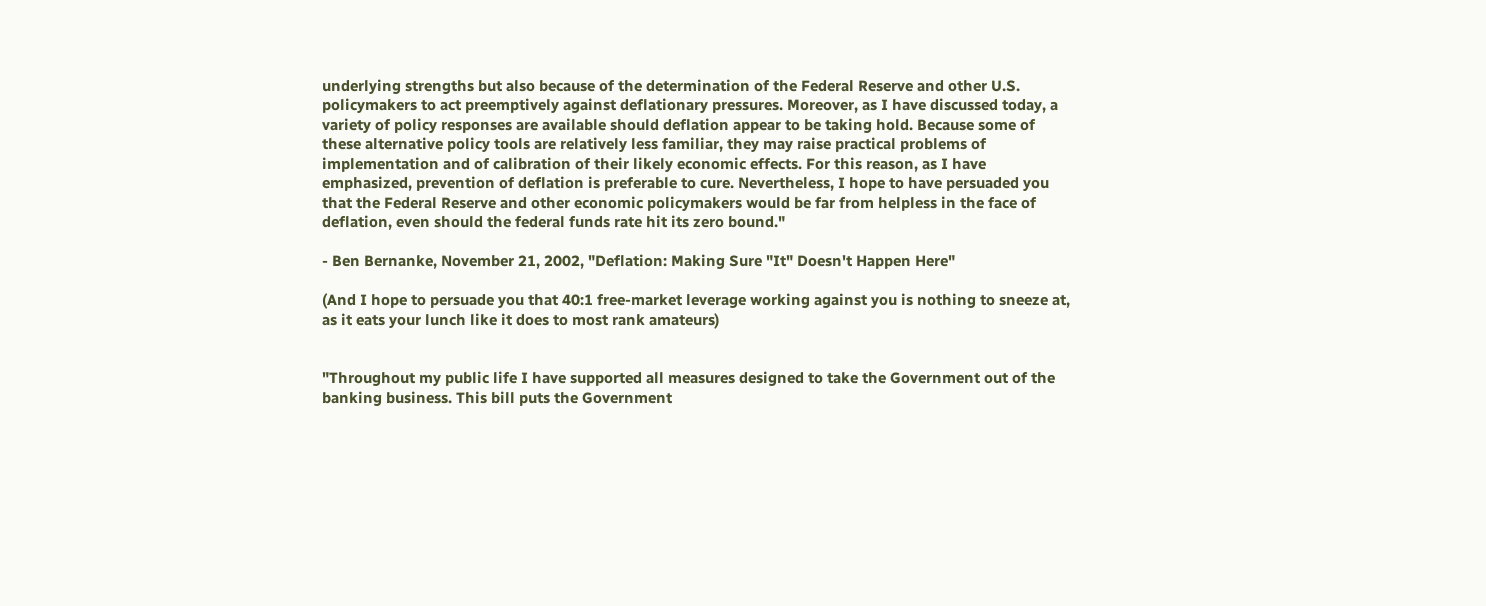underlying strengths but also because of the determination of the Federal Reserve and other U.S. policymakers to act preemptively against deflationary pressures. Moreover, as I have discussed today, a variety of policy responses are available should deflation appear to be taking hold. Because some of these alternative policy tools are relatively less familiar, they may raise practical problems of implementation and of calibration of their likely economic effects. For this reason, as I have emphasized, prevention of deflation is preferable to cure. Nevertheless, I hope to have persuaded you that the Federal Reserve and other economic policymakers would be far from helpless in the face of deflation, even should the federal funds rate hit its zero bound."

- Ben Bernanke, November 21, 2002, "Deflation: Making Sure "It" Doesn't Happen Here"

(And I hope to persuade you that 40:1 free-market leverage working against you is nothing to sneeze at, as it eats your lunch like it does to most rank amateurs)


"Throughout my public life I have supported all measures designed to take the Government out of the banking business. This bill puts the Government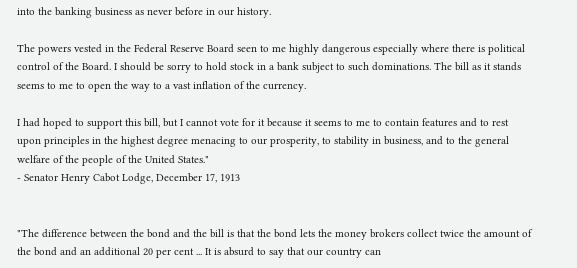into the banking business as never before in our history.

The powers vested in the Federal Reserve Board seen to me highly dangerous especially where there is political control of the Board. I should be sorry to hold stock in a bank subject to such dominations. The bill as it stands seems to me to open the way to a vast inflation of the currency.

I had hoped to support this bill, but I cannot vote for it because it seems to me to contain features and to rest upon principles in the highest degree menacing to our prosperity, to stability in business, and to the general welfare of the people of the United States."
- Senator Henry Cabot Lodge, December 17, 1913


"The difference between the bond and the bill is that the bond lets the money brokers collect twice the amount of the bond and an additional 20 per cent ... It is absurd to say that our country can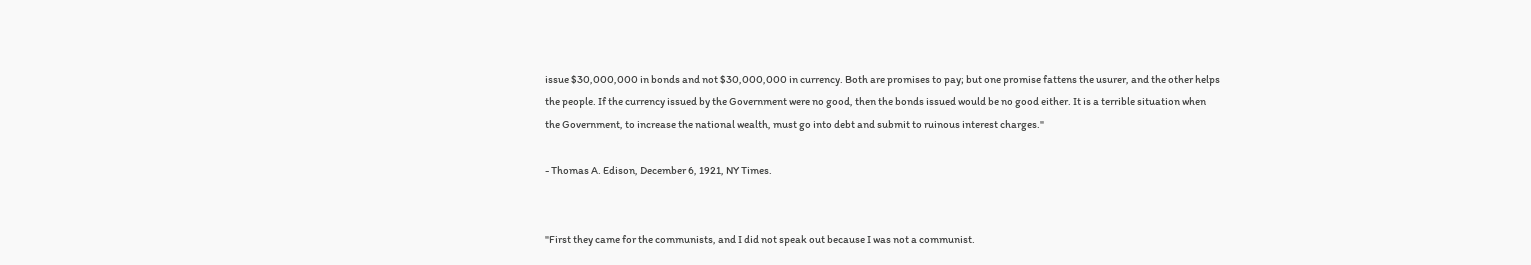issue $30,000,000 in bonds and not $30,000,000 in currency. Both are promises to pay; but one promise fattens the usurer, and the other helps the people. If the currency issued by the Government were no good, then the bonds issued would be no good either. It is a terrible situation when the Government, to increase the national wealth, must go into debt and submit to ruinous interest charges."

- Thomas A. Edison, December 6, 1921, NY Times.


"First they came for the communists, and I did not speak out because I was not a communist.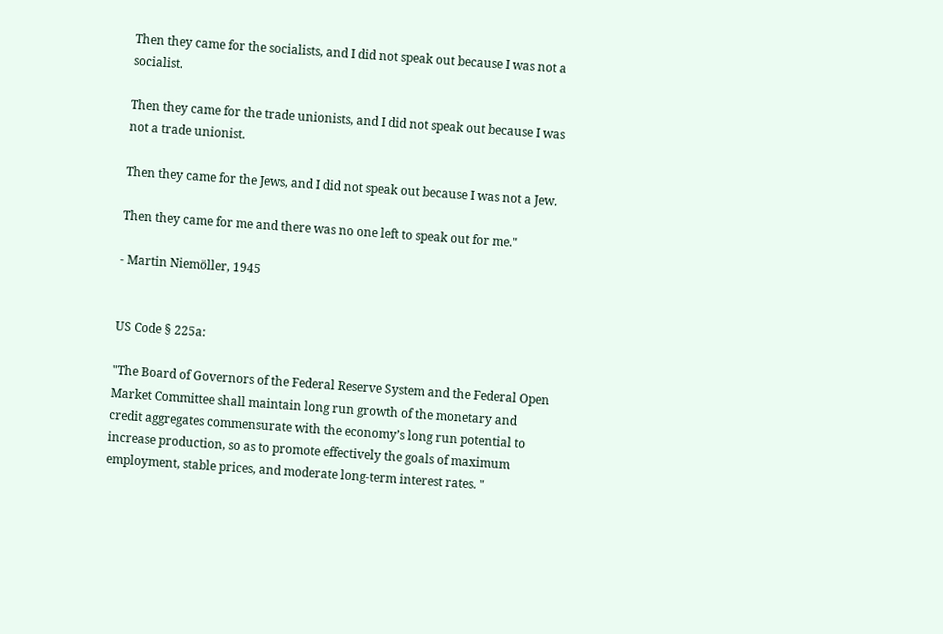Then they came for the socialists, and I did not speak out because I was not a socialist.

Then they came for the trade unionists, and I did not speak out because I was not a trade unionist.

Then they came for the Jews, and I did not speak out because I was not a Jew.

Then they came for me and there was no one left to speak out for me."

- Martin Niemöller, 1945


US Code § 225a:

"The Board of Governors of the Federal Reserve System and the Federal Open Market Committee shall maintain long run growth of the monetary and credit aggregates commensurate with the economy’s long run potential to increase production, so as to promote effectively the goals of maximum employment, stable prices, and moderate long-term interest rates. "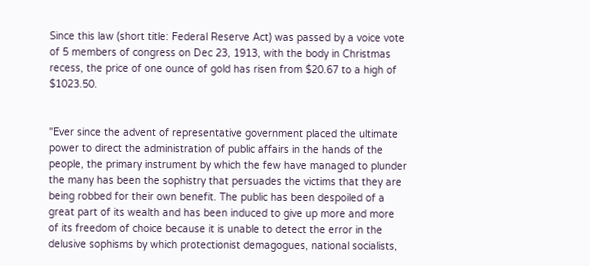Since this law (short title: Federal Reserve Act) was passed by a voice vote of 5 members of congress on Dec 23, 1913, with the body in Christmas recess, the price of one ounce of gold has risen from $20.67 to a high of $1023.50.


"Ever since the advent of representative government placed the ultimate power to direct the administration of public affairs in the hands of the people, the primary instrument by which the few have managed to plunder the many has been the sophistry that persuades the victims that they are being robbed for their own benefit. The public has been despoiled of a great part of its wealth and has been induced to give up more and more of its freedom of choice because it is unable to detect the error in the delusive sophisms by which protectionist demagogues, national socialists,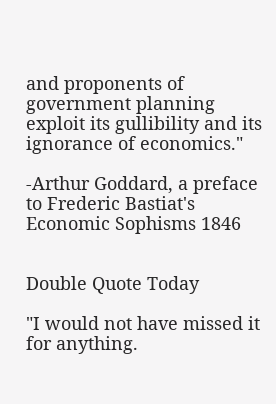and proponents of government planning exploit its gullibility and its ignorance of economics."

-Arthur Goddard, a preface to Frederic Bastiat's Economic Sophisms 1846


Double Quote Today

"I would not have missed it for anything.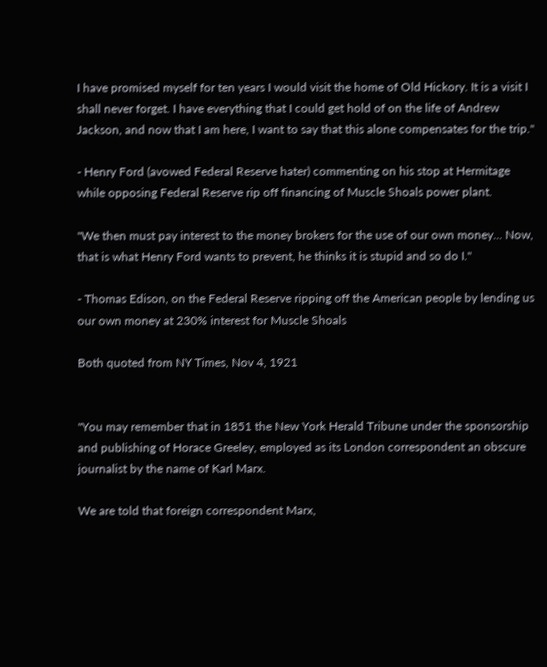I have promised myself for ten years I would visit the home of Old Hickory. It is a visit I shall never forget. I have everything that I could get hold of on the life of Andrew Jackson, and now that I am here, I want to say that this alone compensates for the trip."

- Henry Ford (avowed Federal Reserve hater) commenting on his stop at Hermitage while opposing Federal Reserve rip off financing of Muscle Shoals power plant.

"We then must pay interest to the money brokers for the use of our own money... Now, that is what Henry Ford wants to prevent, he thinks it is stupid and so do I."

- Thomas Edison, on the Federal Reserve ripping off the American people by lending us our own money at 230% interest for Muscle Shoals

Both quoted from NY Times, Nov 4, 1921


"You may remember that in 1851 the New York Herald Tribune under the sponsorship and publishing of Horace Greeley, employed as its London correspondent an obscure journalist by the name of Karl Marx.

We are told that foreign correspondent Marx,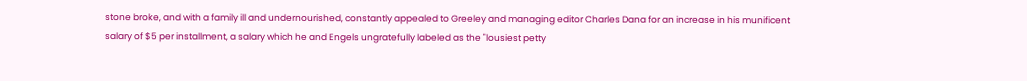stone broke, and with a family ill and undernourished, constantly appealed to Greeley and managing editor Charles Dana for an increase in his munificent salary of $5 per installment, a salary which he and Engels ungratefully labeled as the "lousiest petty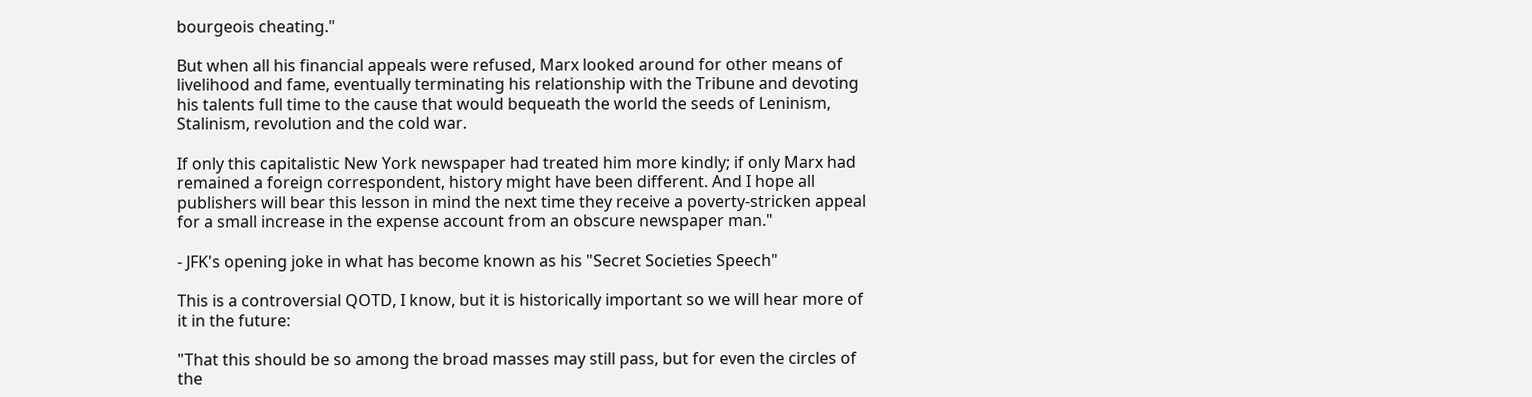bourgeois cheating."

But when all his financial appeals were refused, Marx looked around for other means of livelihood and fame, eventually terminating his relationship with the Tribune and devoting his talents full time to the cause that would bequeath the world the seeds of Leninism, Stalinism, revolution and the cold war.

If only this capitalistic New York newspaper had treated him more kindly; if only Marx had remained a foreign correspondent, history might have been different. And I hope all publishers will bear this lesson in mind the next time they receive a poverty-stricken appeal for a small increase in the expense account from an obscure newspaper man."

- JFK's opening joke in what has become known as his "Secret Societies Speech"

This is a controversial QOTD, I know, but it is historically important so we will hear more of it in the future:

"That this should be so among the broad masses may still pass, but for even the circles of the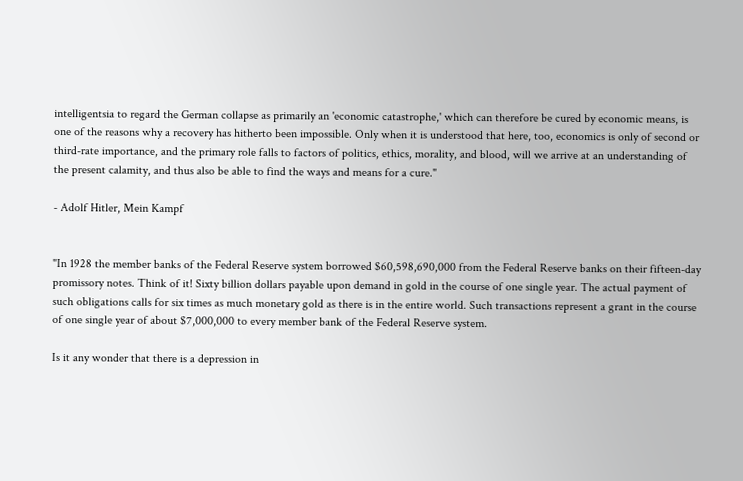intelligentsia to regard the German collapse as primarily an 'economic catastrophe,' which can therefore be cured by economic means, is one of the reasons why a recovery has hitherto been impossible. Only when it is understood that here, too, economics is only of second or third-rate importance, and the primary role falls to factors of politics, ethics, morality, and blood, will we arrive at an understanding of the present calamity, and thus also be able to find the ways and means for a cure."

- Adolf Hitler, Mein Kampf


"In 1928 the member banks of the Federal Reserve system borrowed $60,598,690,000 from the Federal Reserve banks on their fifteen-day promissory notes. Think of it! Sixty billion dollars payable upon demand in gold in the course of one single year. The actual payment of such obligations calls for six times as much monetary gold as there is in the entire world. Such transactions represent a grant in the course of one single year of about $7,000,000 to every member bank of the Federal Reserve system.

Is it any wonder that there is a depression in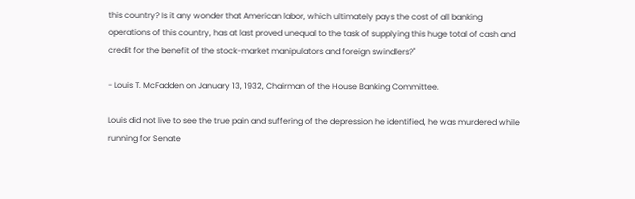this country? Is it any wonder that American labor, which ultimately pays the cost of all banking operations of this country, has at last proved unequal to the task of supplying this huge total of cash and credit for the benefit of the stock-market manipulators and foreign swindlers?"

- Louis T. McFadden on January 13, 1932, Chairman of the House Banking Committee.

Louis did not live to see the true pain and suffering of the depression he identified, he was murdered while running for Senate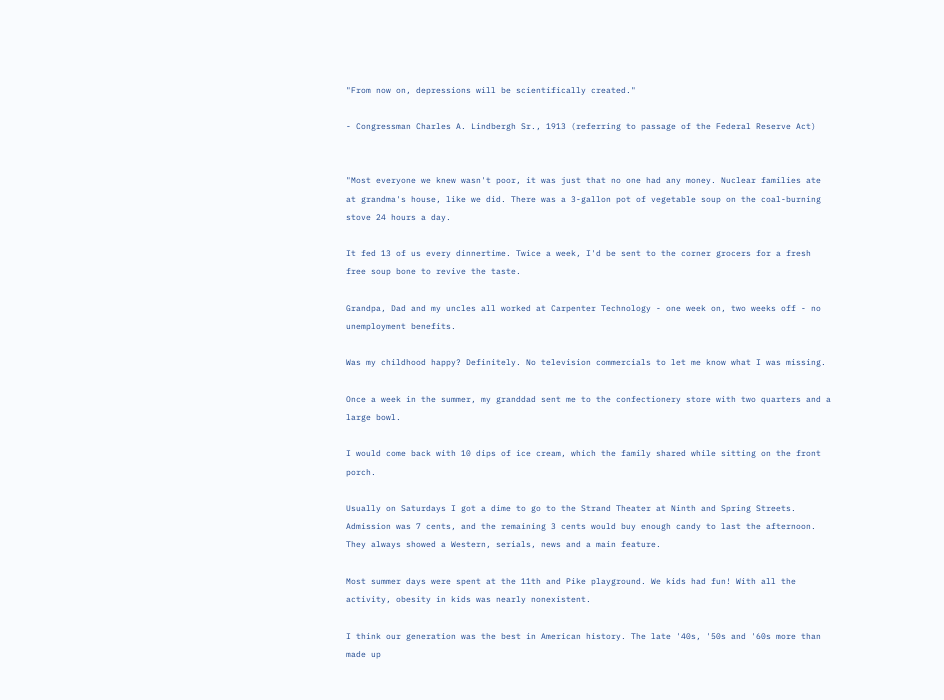"From now on, depressions will be scientifically created."

- Congressman Charles A. Lindbergh Sr., 1913 (referring to passage of the Federal Reserve Act)


"Most everyone we knew wasn't poor, it was just that no one had any money. Nuclear families ate at grandma's house, like we did. There was a 3-gallon pot of vegetable soup on the coal-burning stove 24 hours a day.

It fed 13 of us every dinnertime. Twice a week, I'd be sent to the corner grocers for a fresh free soup bone to revive the taste.

Grandpa, Dad and my uncles all worked at Carpenter Technology - one week on, two weeks off - no unemployment benefits.

Was my childhood happy? Definitely. No television commercials to let me know what I was missing.

Once a week in the summer, my granddad sent me to the confectionery store with two quarters and a large bowl.

I would come back with 10 dips of ice cream, which the family shared while sitting on the front porch.

Usually on Saturdays I got a dime to go to the Strand Theater at Ninth and Spring Streets. Admission was 7 cents, and the remaining 3 cents would buy enough candy to last the afternoon. They always showed a Western, serials, news and a main feature.

Most summer days were spent at the 11th and Pike playground. We kids had fun! With all the activity, obesity in kids was nearly nonexistent.

I think our generation was the best in American history. The late '40s, '50s and '60s more than made up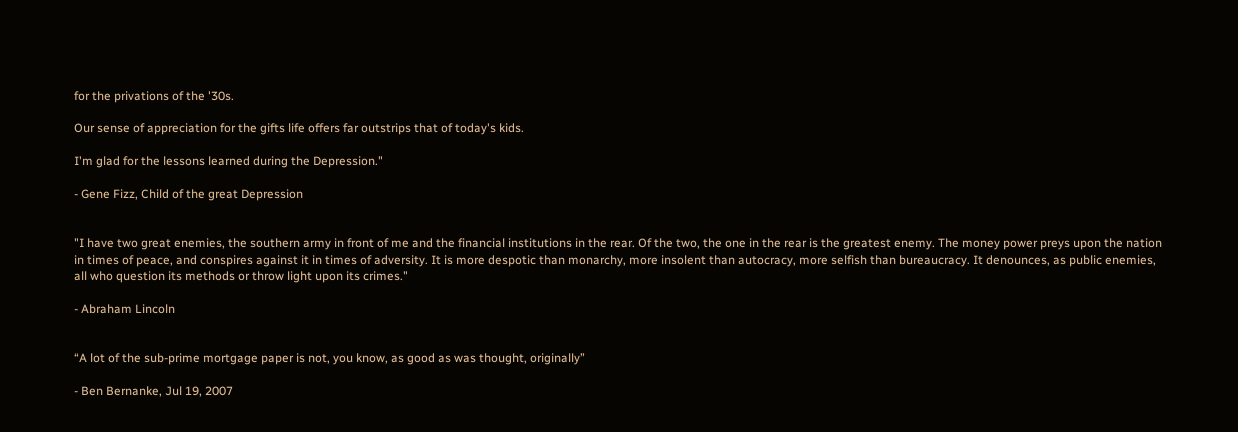for the privations of the '30s.

Our sense of appreciation for the gifts life offers far outstrips that of today's kids.

I'm glad for the lessons learned during the Depression."

- Gene Fizz, Child of the great Depression


"I have two great enemies, the southern army in front of me and the financial institutions in the rear. Of the two, the one in the rear is the greatest enemy. The money power preys upon the nation in times of peace, and conspires against it in times of adversity. It is more despotic than monarchy, more insolent than autocracy, more selfish than bureaucracy. It denounces, as public enemies, all who question its methods or throw light upon its crimes."

- Abraham Lincoln


“A lot of the sub-prime mortgage paper is not, you know, as good as was thought, originally”

- Ben Bernanke, Jul 19, 2007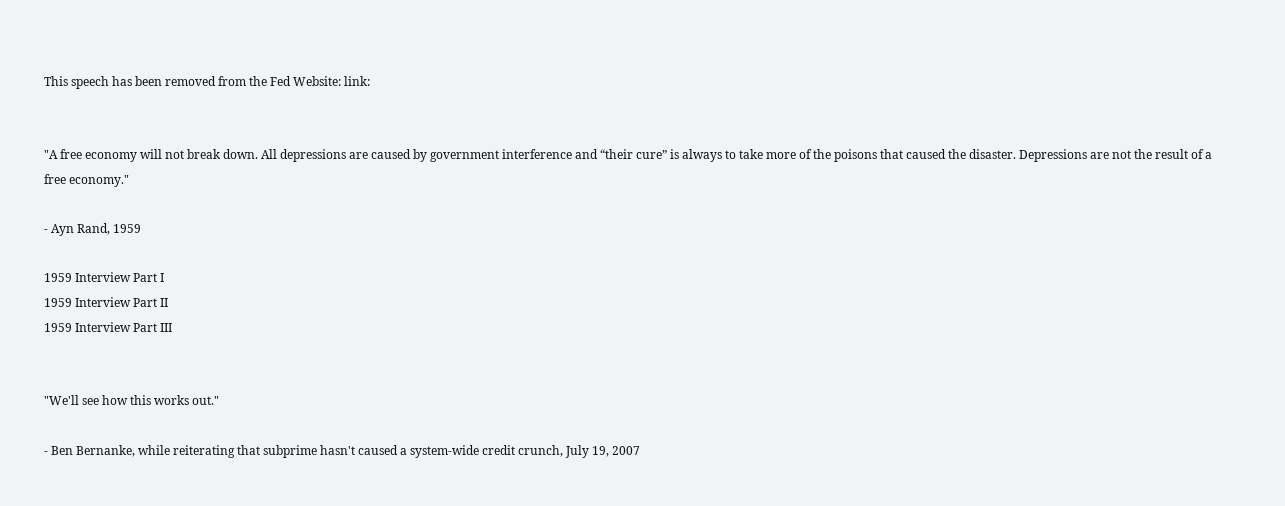This speech has been removed from the Fed Website: link:


"A free economy will not break down. All depressions are caused by government interference and “their cure” is always to take more of the poisons that caused the disaster. Depressions are not the result of a free economy."

- Ayn Rand, 1959

1959 Interview Part I
1959 Interview Part II
1959 Interview Part III


"We'll see how this works out."

- Ben Bernanke, while reiterating that subprime hasn't caused a system-wide credit crunch, July 19, 2007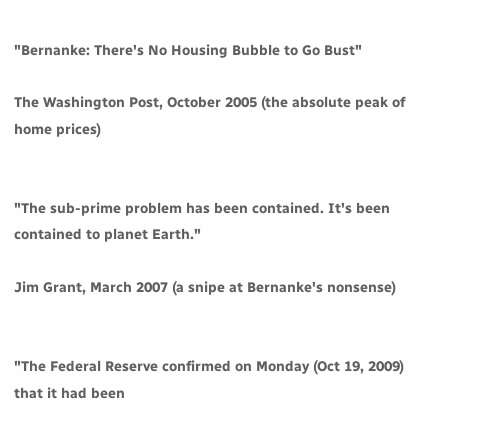"Bernanke: There's No Housing Bubble to Go Bust"

The Washington Post, October 2005 (the absolute peak of home prices)


"The sub-prime problem has been contained. It's been contained to planet Earth."

Jim Grant, March 2007 (a snipe at Bernanke's nonsense)


"The Federal Reserve confirmed on Monday (Oct 19, 2009) that it had been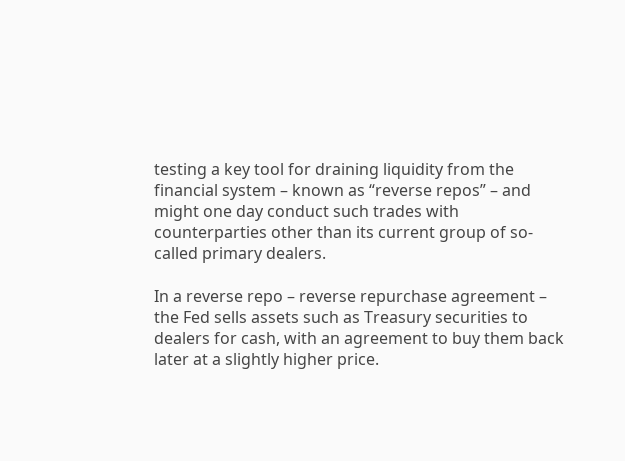testing a key tool for draining liquidity from the financial system – known as “reverse repos” – and might one day conduct such trades with counterparties other than its current group of so-called primary dealers.

In a reverse repo – reverse repurchase agreement – the Fed sells assets such as Treasury securities to dealers for cash, with an agreement to buy them back later at a slightly higher price.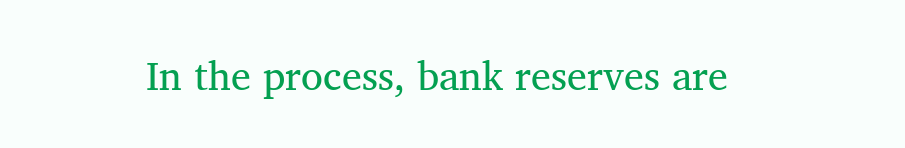In the process, bank reserves are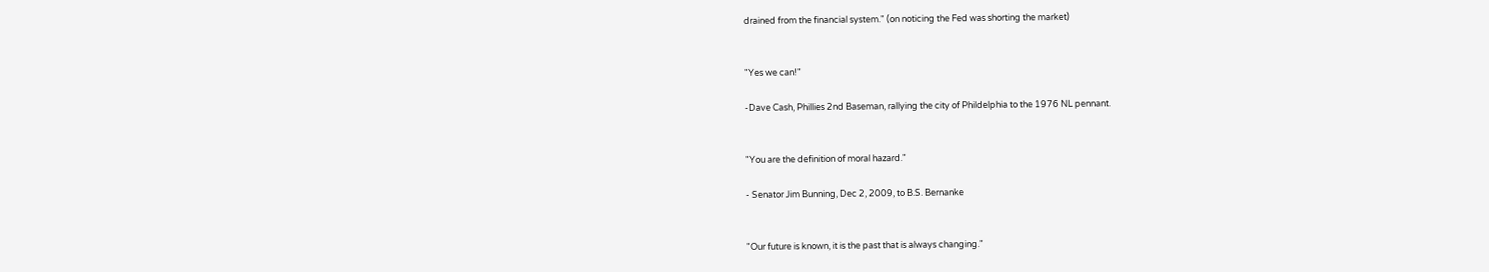drained from the financial system." (on noticing the Fed was shorting the market)


"Yes we can!"

-Dave Cash, Phillies 2nd Baseman, rallying the city of Phildelphia to the 1976 NL pennant.


"You are the definition of moral hazard."

- Senator Jim Bunning, Dec 2, 2009, to B.S. Bernanke


"Our future is known, it is the past that is always changing."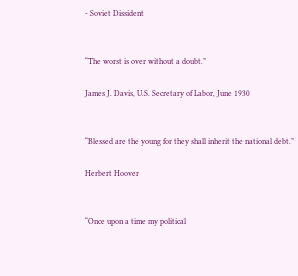- Soviet Dissident


“The worst is over without a doubt.”

James J. Davis, U.S. Secretary of Labor, June 1930


“Blessed are the young for they shall inherit the national debt.”

Herbert Hoover


“Once upon a time my political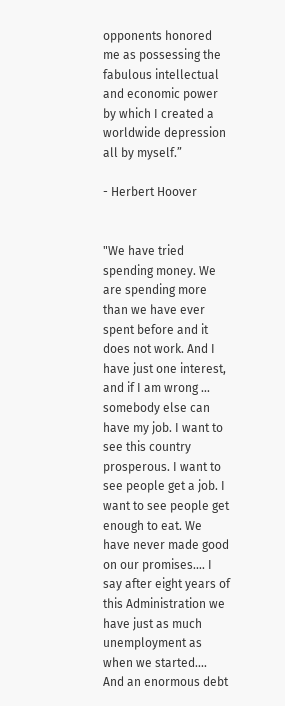opponents honored me as possessing the fabulous intellectual and economic power by which I created a worldwide depression all by myself.”

- Herbert Hoover


"We have tried spending money. We are spending more than we have ever spent before and it does not work. And I have just one interest, and if I am wrong ... somebody else can have my job. I want to see this country prosperous. I want to see people get a job. I want to see people get enough to eat. We have never made good on our promises.... I say after eight years of this Administration we have just as much unemployment as when we started.... And an enormous debt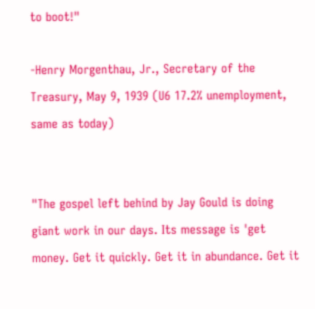to boot!"

-Henry Morgenthau, Jr., Secretary of the Treasury, May 9, 1939 (U6 17.2% unemployment, same as today)


"The gospel left behind by Jay Gould is doing giant work in our days. Its message is 'get money. Get it quickly. Get it in abundance. Get it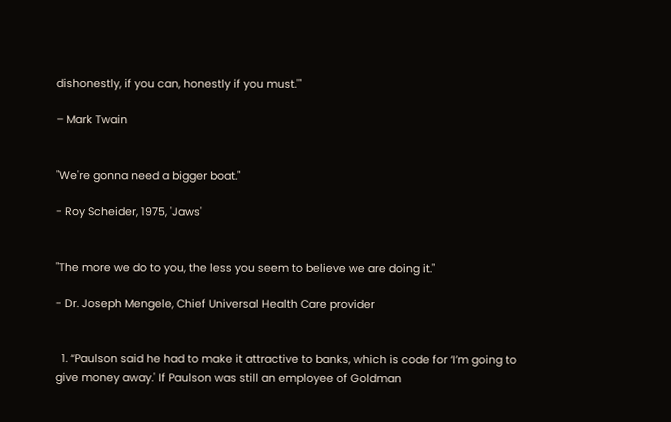dishonestly, if you can, honestly if you must.'"

– Mark Twain


"We're gonna need a bigger boat."

- Roy Scheider, 1975, 'Jaws'


"The more we do to you, the less you seem to believe we are doing it."

- Dr. Joseph Mengele, Chief Universal Health Care provider


  1. “Paulson said he had to make it attractive to banks, which is code for ‘I’m going to give money away.' If Paulson was still an employee of Goldman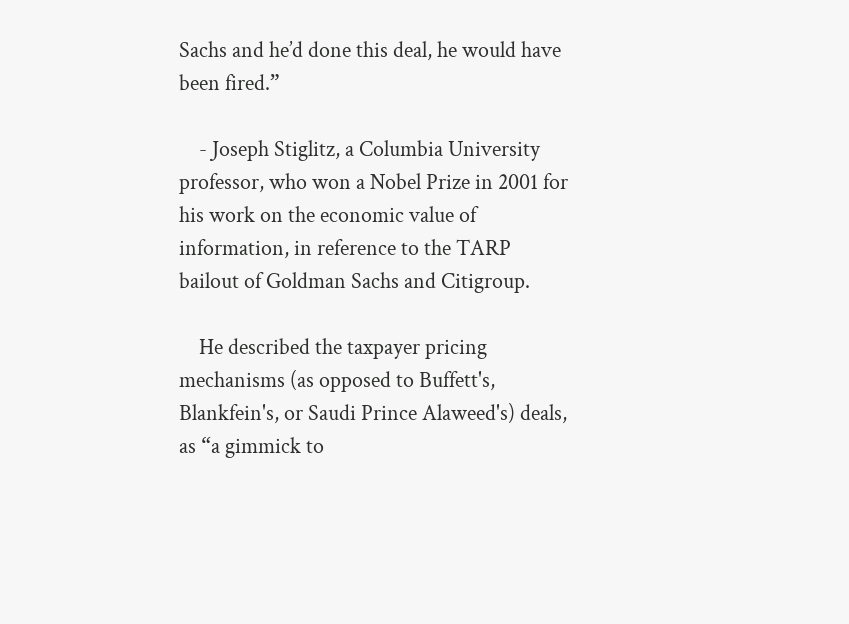Sachs and he’d done this deal, he would have been fired.”

    - Joseph Stiglitz, a Columbia University professor, who won a Nobel Prize in 2001 for his work on the economic value of information, in reference to the TARP bailout of Goldman Sachs and Citigroup.

    He described the taxpayer pricing mechanisms (as opposed to Buffett's, Blankfein's, or Saudi Prince Alaweed's) deals, as “a gimmick to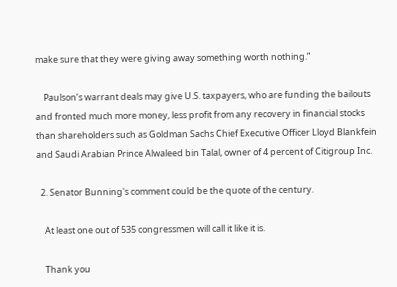make sure that they were giving away something worth nothing.”

    Paulson’s warrant deals may give U.S. taxpayers, who are funding the bailouts and fronted much more money, less profit from any recovery in financial stocks than shareholders such as Goldman Sachs Chief Executive Officer Lloyd Blankfein and Saudi Arabian Prince Alwaleed bin Talal, owner of 4 percent of Citigroup Inc.

  2. Senator Bunning's comment could be the quote of the century.

    At least one out of 535 congressmen will call it like it is.

    Thank you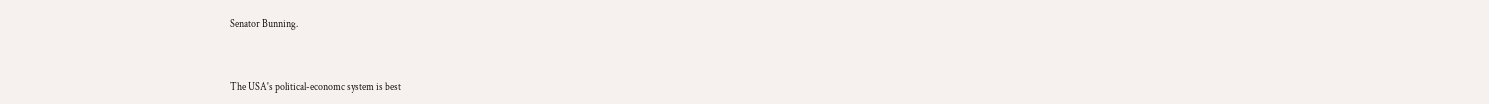Senator Bunning.


The USA's political-economc system is best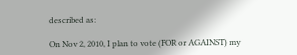described as:

On Nov 2, 2010, I plan to vote (FOR or AGAINST) my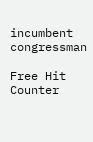incumbent congressman

Free Hit Counter